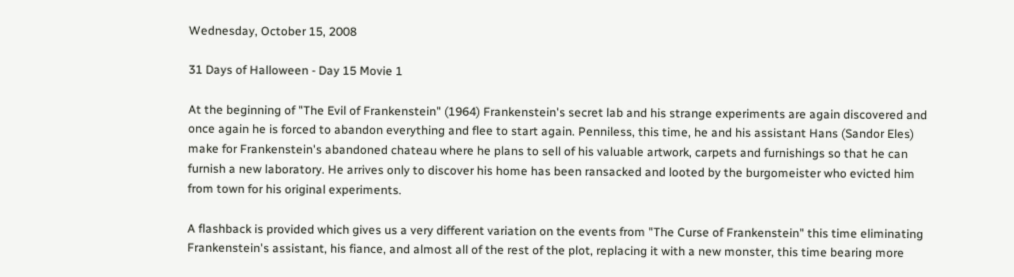Wednesday, October 15, 2008

31 Days of Halloween - Day 15 Movie 1

At the beginning of "The Evil of Frankenstein" (1964) Frankenstein's secret lab and his strange experiments are again discovered and once again he is forced to abandon everything and flee to start again. Penniless, this time, he and his assistant Hans (Sandor Eles) make for Frankenstein's abandoned chateau where he plans to sell of his valuable artwork, carpets and furnishings so that he can furnish a new laboratory. He arrives only to discover his home has been ransacked and looted by the burgomeister who evicted him from town for his original experiments.

A flashback is provided which gives us a very different variation on the events from "The Curse of Frankenstein" this time eliminating Frankenstein's assistant, his fiance, and almost all of the rest of the plot, replacing it with a new monster, this time bearing more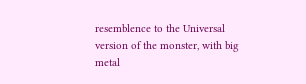resemblence to the Universal version of the monster, with big metal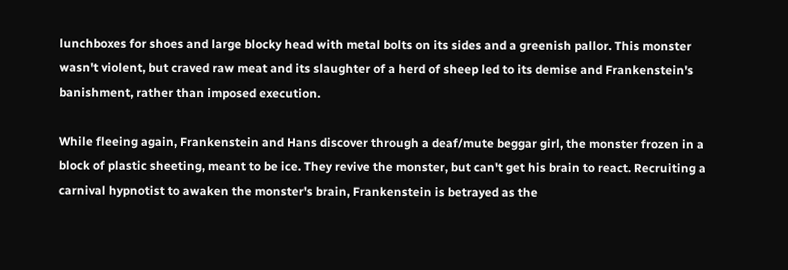lunchboxes for shoes and large blocky head with metal bolts on its sides and a greenish pallor. This monster wasn't violent, but craved raw meat and its slaughter of a herd of sheep led to its demise and Frankenstein's banishment, rather than imposed execution.

While fleeing again, Frankenstein and Hans discover through a deaf/mute beggar girl, the monster frozen in a block of plastic sheeting, meant to be ice. They revive the monster, but can't get his brain to react. Recruiting a carnival hypnotist to awaken the monster's brain, Frankenstein is betrayed as the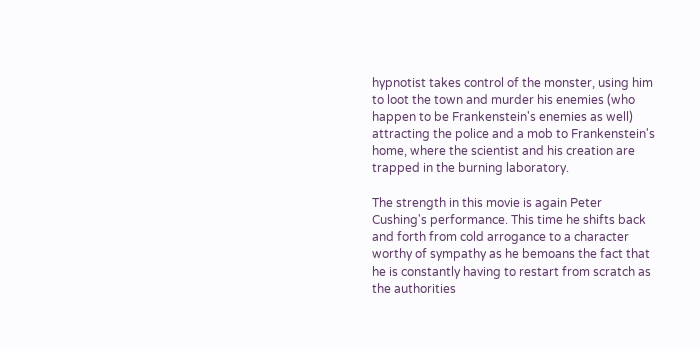hypnotist takes control of the monster, using him to loot the town and murder his enemies (who happen to be Frankenstein's enemies as well) attracting the police and a mob to Frankenstein's home, where the scientist and his creation are trapped in the burning laboratory.

The strength in this movie is again Peter Cushing's performance. This time he shifts back and forth from cold arrogance to a character worthy of sympathy as he bemoans the fact that he is constantly having to restart from scratch as the authorities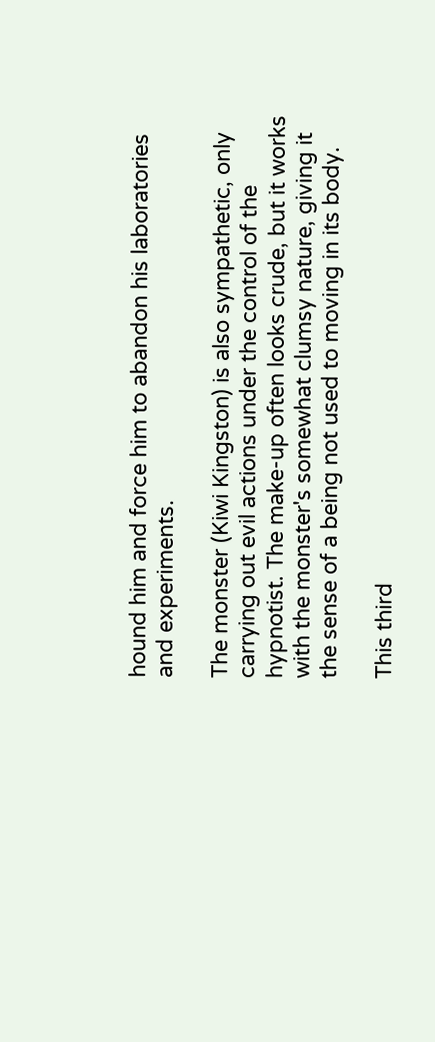hound him and force him to abandon his laboratories and experiments.

The monster (Kiwi Kingston) is also sympathetic, only carrying out evil actions under the control of the hypnotist. The make-up often looks crude, but it works with the monster's somewhat clumsy nature, giving it the sense of a being not used to moving in its body.

This third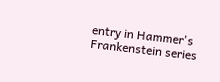entry in Hammer's Frankenstein series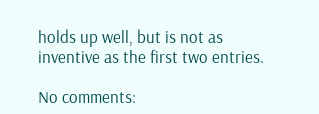holds up well, but is not as inventive as the first two entries.

No comments: